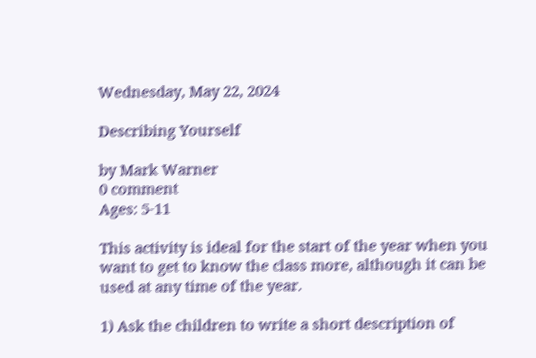Wednesday, May 22, 2024

Describing Yourself

by Mark Warner
0 comment
Ages: 5-11

This activity is ideal for the start of the year when you want to get to know the class more, although it can be used at any time of the year.

1) Ask the children to write a short description of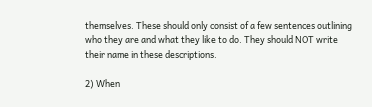themselves. These should only consist of a few sentences outlining who they are and what they like to do. They should NOT write their name in these descriptions.

2) When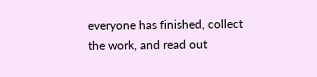everyone has finished, collect the work, and read out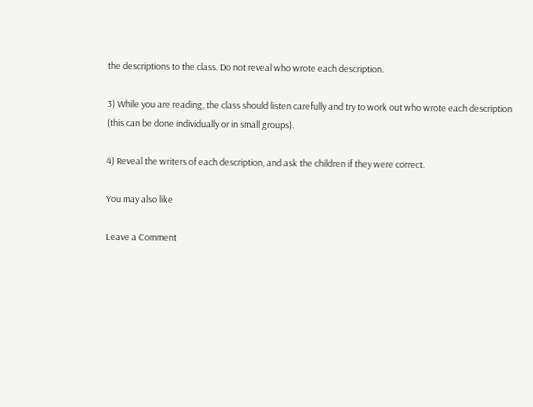the descriptions to the class. Do not reveal who wrote each description.

3) While you are reading, the class should listen carefully and try to work out who wrote each description (this can be done individually or in small groups).

4) Reveal the writers of each description, and ask the children if they were correct.

You may also like

Leave a Comment